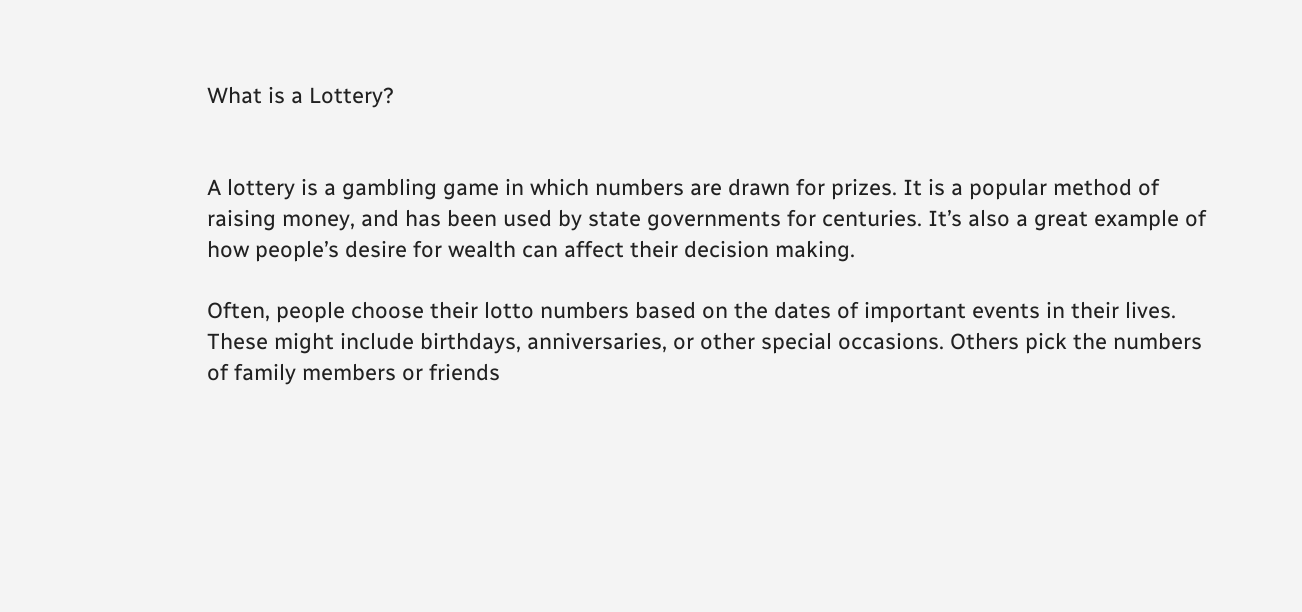What is a Lottery?


A lottery is a gambling game in which numbers are drawn for prizes. It is a popular method of raising money, and has been used by state governments for centuries. It’s also a great example of how people’s desire for wealth can affect their decision making.

Often, people choose their lotto numbers based on the dates of important events in their lives. These might include birthdays, anniversaries, or other special occasions. Others pick the numbers of family members or friends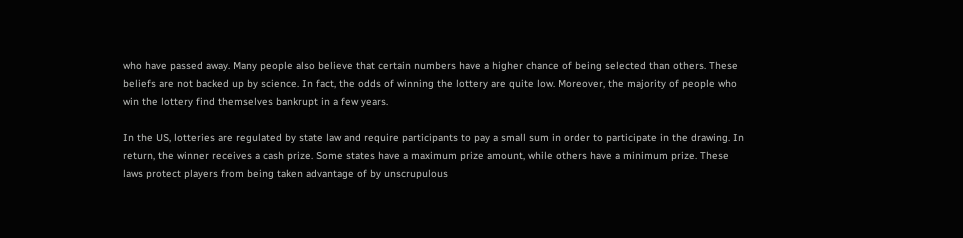who have passed away. Many people also believe that certain numbers have a higher chance of being selected than others. These beliefs are not backed up by science. In fact, the odds of winning the lottery are quite low. Moreover, the majority of people who win the lottery find themselves bankrupt in a few years.

In the US, lotteries are regulated by state law and require participants to pay a small sum in order to participate in the drawing. In return, the winner receives a cash prize. Some states have a maximum prize amount, while others have a minimum prize. These laws protect players from being taken advantage of by unscrupulous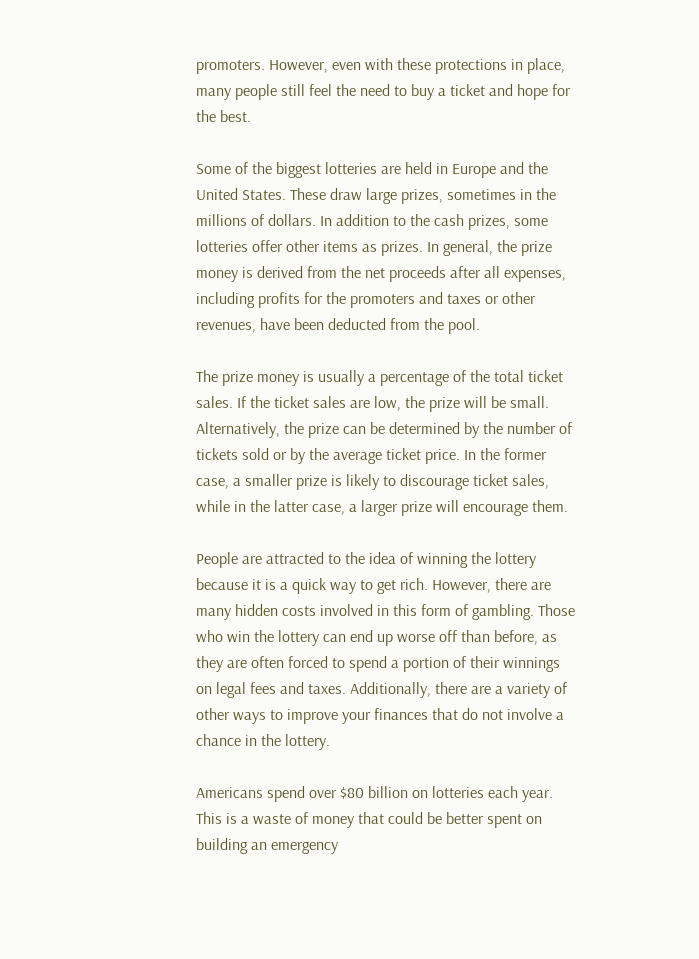promoters. However, even with these protections in place, many people still feel the need to buy a ticket and hope for the best.

Some of the biggest lotteries are held in Europe and the United States. These draw large prizes, sometimes in the millions of dollars. In addition to the cash prizes, some lotteries offer other items as prizes. In general, the prize money is derived from the net proceeds after all expenses, including profits for the promoters and taxes or other revenues, have been deducted from the pool.

The prize money is usually a percentage of the total ticket sales. If the ticket sales are low, the prize will be small. Alternatively, the prize can be determined by the number of tickets sold or by the average ticket price. In the former case, a smaller prize is likely to discourage ticket sales, while in the latter case, a larger prize will encourage them.

People are attracted to the idea of winning the lottery because it is a quick way to get rich. However, there are many hidden costs involved in this form of gambling. Those who win the lottery can end up worse off than before, as they are often forced to spend a portion of their winnings on legal fees and taxes. Additionally, there are a variety of other ways to improve your finances that do not involve a chance in the lottery.

Americans spend over $80 billion on lotteries each year. This is a waste of money that could be better spent on building an emergency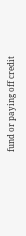fund or paying off credit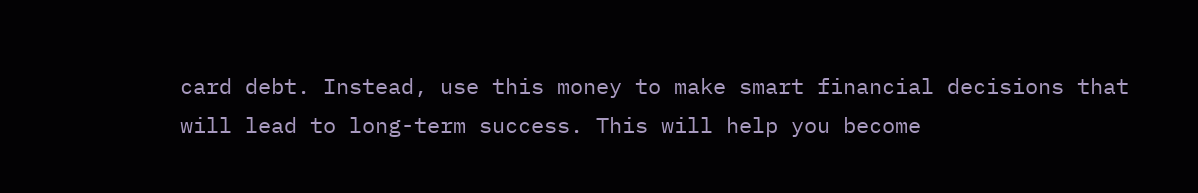card debt. Instead, use this money to make smart financial decisions that will lead to long-term success. This will help you become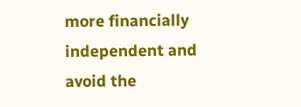more financially independent and avoid the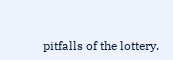pitfalls of the lottery.